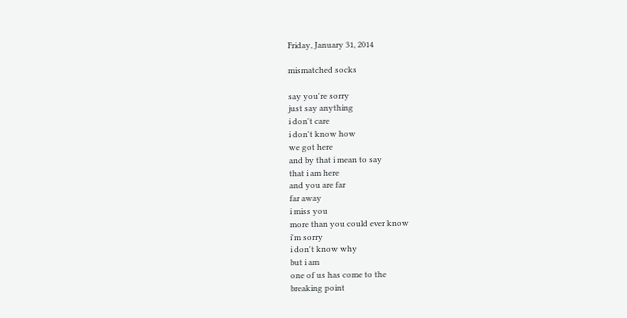Friday, January 31, 2014

mismatched socks

say you're sorry
just say anything
i don't care
i don't know how
we got here
and by that i mean to say
that i am here
and you are far
far away
i miss you
more than you could ever know
i'm sorry
i don't know why
but i am
one of us has come to the
breaking point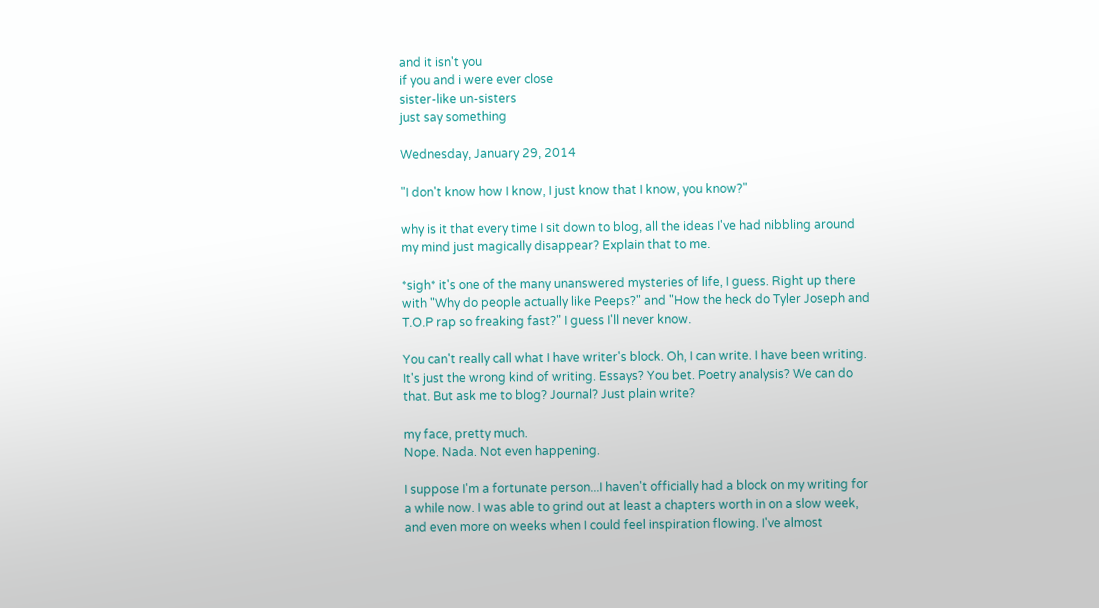and it isn't you
if you and i were ever close
sister-like un-sisters
just say something

Wednesday, January 29, 2014

"I don't know how I know, I just know that I know, you know?"

why is it that every time I sit down to blog, all the ideas I've had nibbling around my mind just magically disappear? Explain that to me.

*sigh* it's one of the many unanswered mysteries of life, I guess. Right up there with "Why do people actually like Peeps?" and "How the heck do Tyler Joseph and T.O.P rap so freaking fast?" I guess I'll never know.

You can't really call what I have writer's block. Oh, I can write. I have been writing. It's just the wrong kind of writing. Essays? You bet. Poetry analysis? We can do that. But ask me to blog? Journal? Just plain write?

my face, pretty much.
Nope. Nada. Not even happening.

I suppose I'm a fortunate person...I haven't officially had a block on my writing for a while now. I was able to grind out at least a chapters worth in on a slow week, and even more on weeks when I could feel inspiration flowing. I've almost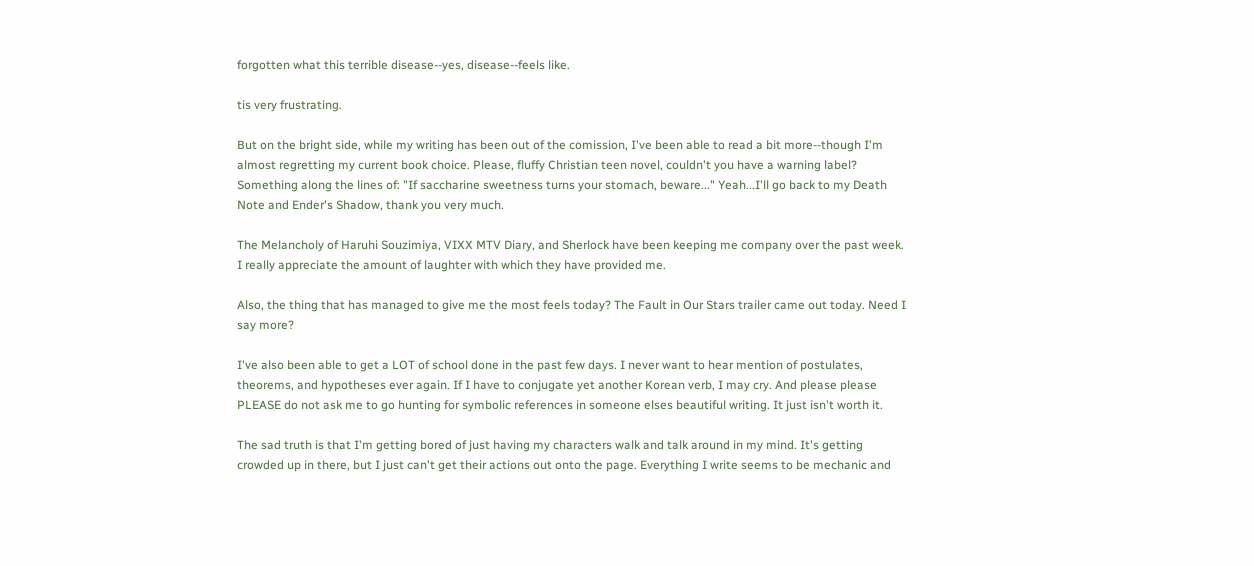forgotten what this terrible disease--yes, disease--feels like.

tis very frustrating.

But on the bright side, while my writing has been out of the comission, I've been able to read a bit more--though I'm almost regretting my current book choice. Please, fluffy Christian teen novel, couldn't you have a warning label? Something along the lines of: "If saccharine sweetness turns your stomach, beware..." Yeah...I'll go back to my Death Note and Ender's Shadow, thank you very much.

The Melancholy of Haruhi Souzimiya, VIXX MTV Diary, and Sherlock have been keeping me company over the past week. I really appreciate the amount of laughter with which they have provided me.

Also, the thing that has managed to give me the most feels today? The Fault in Our Stars trailer came out today. Need I say more?

I've also been able to get a LOT of school done in the past few days. I never want to hear mention of postulates, theorems, and hypotheses ever again. If I have to conjugate yet another Korean verb, I may cry. And please please PLEASE do not ask me to go hunting for symbolic references in someone elses beautiful writing. It just isn't worth it.

The sad truth is that I'm getting bored of just having my characters walk and talk around in my mind. It's getting crowded up in there, but I just can't get their actions out onto the page. Everything I write seems to be mechanic and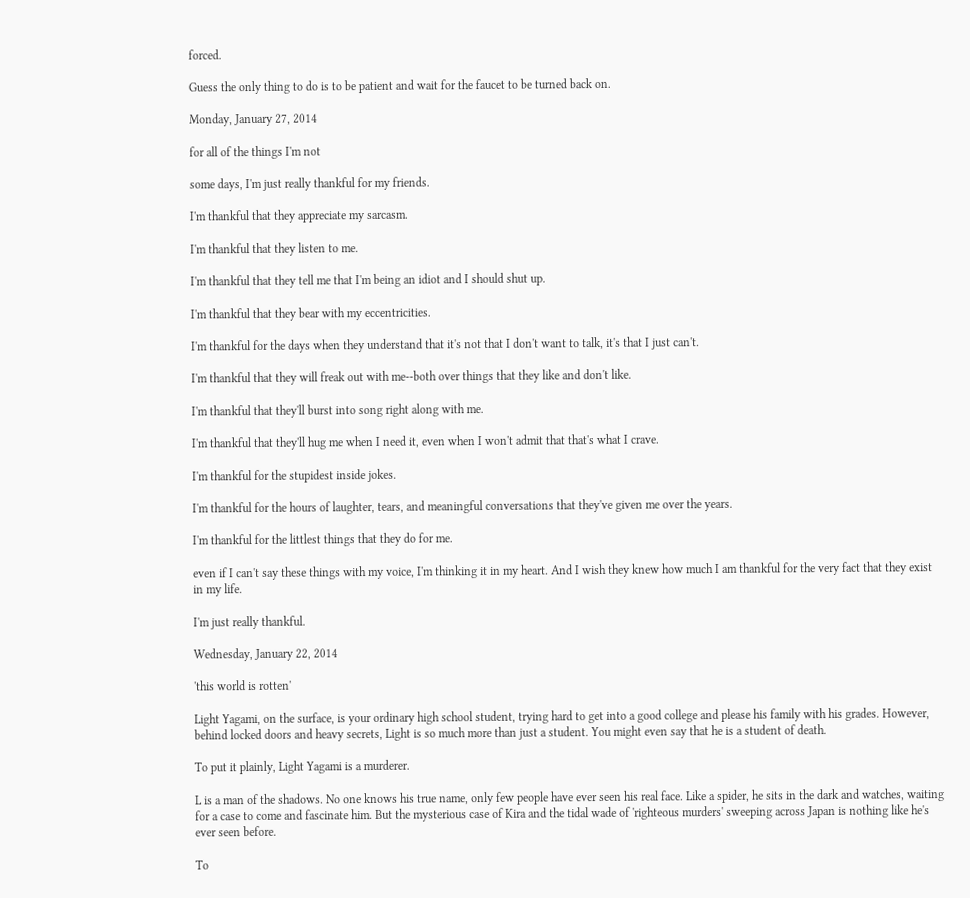forced.

Guess the only thing to do is to be patient and wait for the faucet to be turned back on.

Monday, January 27, 2014

for all of the things I'm not

some days, I'm just really thankful for my friends.

I'm thankful that they appreciate my sarcasm.

I'm thankful that they listen to me.

I'm thankful that they tell me that I'm being an idiot and I should shut up.

I'm thankful that they bear with my eccentricities.

I'm thankful for the days when they understand that it's not that I don't want to talk, it's that I just can't.

I'm thankful that they will freak out with me--both over things that they like and don't like.

I'm thankful that they'll burst into song right along with me.

I'm thankful that they'll hug me when I need it, even when I won't admit that that's what I crave.

I'm thankful for the stupidest inside jokes.

I'm thankful for the hours of laughter, tears, and meaningful conversations that they've given me over the years.

I'm thankful for the littlest things that they do for me.

even if I can't say these things with my voice, I'm thinking it in my heart. And I wish they knew how much I am thankful for the very fact that they exist in my life.

I'm just really thankful.

Wednesday, January 22, 2014

'this world is rotten'

Light Yagami, on the surface, is your ordinary high school student, trying hard to get into a good college and please his family with his grades. However, behind locked doors and heavy secrets, Light is so much more than just a student. You might even say that he is a student of death.

To put it plainly, Light Yagami is a murderer.

L is a man of the shadows. No one knows his true name, only few people have ever seen his real face. Like a spider, he sits in the dark and watches, waiting for a case to come and fascinate him. But the mysterious case of Kira and the tidal wade of 'righteous murders' sweeping across Japan is nothing like he's ever seen before.

To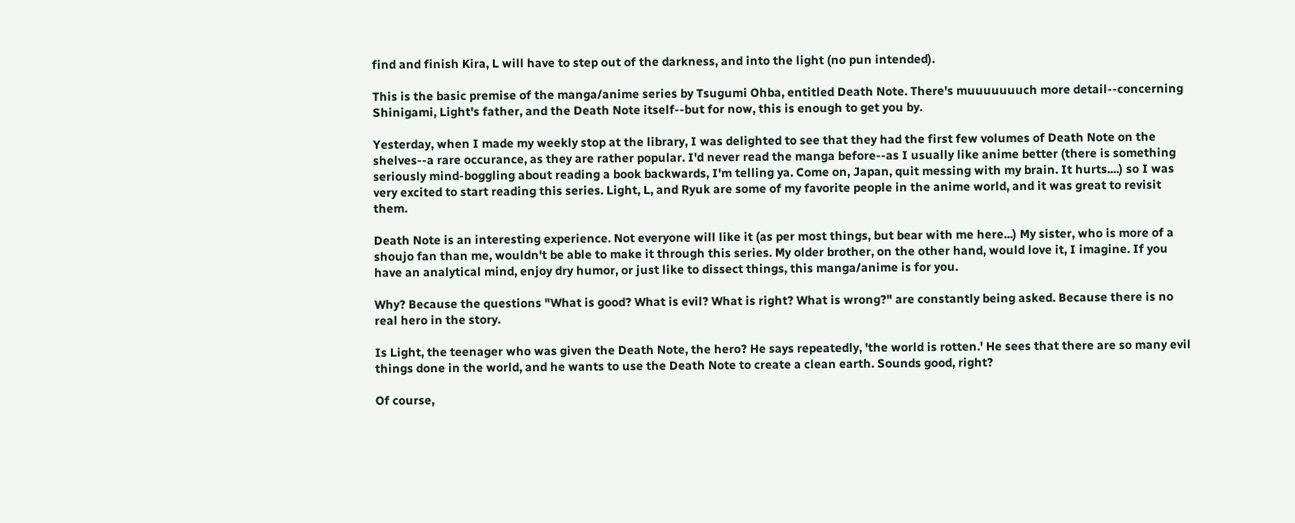find and finish Kira, L will have to step out of the darkness, and into the light (no pun intended).

This is the basic premise of the manga/anime series by Tsugumi Ohba, entitled Death Note. There's muuuuuuuch more detail--concerning Shinigami, Light's father, and the Death Note itself--but for now, this is enough to get you by.

Yesterday, when I made my weekly stop at the library, I was delighted to see that they had the first few volumes of Death Note on the shelves--a rare occurance, as they are rather popular. I'd never read the manga before--as I usually like anime better (there is something seriously mind-boggling about reading a book backwards, I'm telling ya. Come on, Japan, quit messing with my brain. It hurts....) so I was very excited to start reading this series. Light, L, and Ryuk are some of my favorite people in the anime world, and it was great to revisit them.

Death Note is an interesting experience. Not everyone will like it (as per most things, but bear with me here...) My sister, who is more of a shoujo fan than me, wouldn't be able to make it through this series. My older brother, on the other hand, would love it, I imagine. If you have an analytical mind, enjoy dry humor, or just like to dissect things, this manga/anime is for you.

Why? Because the questions "What is good? What is evil? What is right? What is wrong?" are constantly being asked. Because there is no real hero in the story.

Is Light, the teenager who was given the Death Note, the hero? He says repeatedly, 'the world is rotten.' He sees that there are so many evil things done in the world, and he wants to use the Death Note to create a clean earth. Sounds good, right?

Of course,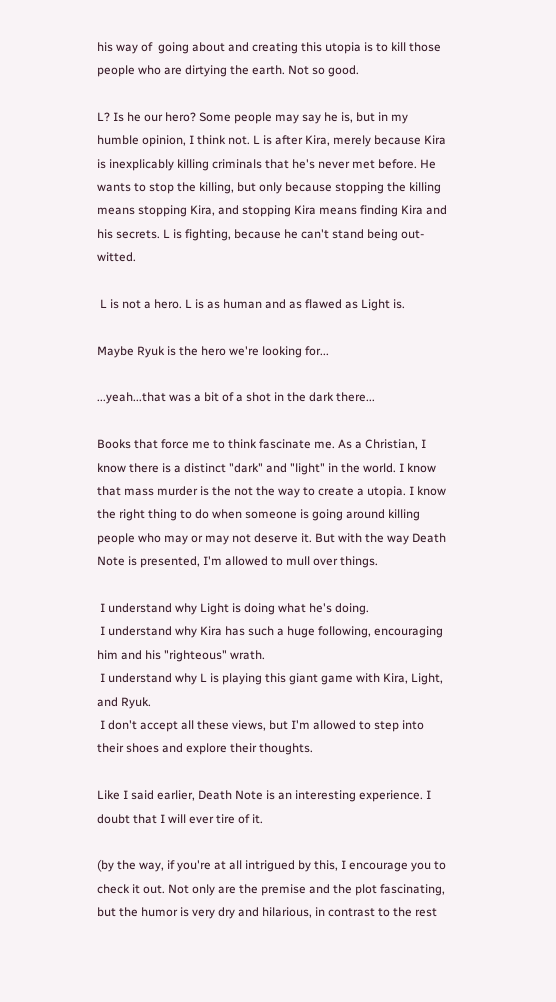his way of  going about and creating this utopia is to kill those people who are dirtying the earth. Not so good.

L? Is he our hero? Some people may say he is, but in my humble opinion, I think not. L is after Kira, merely because Kira is inexplicably killing criminals that he's never met before. He wants to stop the killing, but only because stopping the killing means stopping Kira, and stopping Kira means finding Kira and his secrets. L is fighting, because he can't stand being out-witted.

 L is not a hero. L is as human and as flawed as Light is.

Maybe Ryuk is the hero we're looking for...

...yeah...that was a bit of a shot in the dark there...

Books that force me to think fascinate me. As a Christian, I know there is a distinct "dark" and "light" in the world. I know that mass murder is the not the way to create a utopia. I know the right thing to do when someone is going around killing people who may or may not deserve it. But with the way Death Note is presented, I'm allowed to mull over things.

 I understand why Light is doing what he's doing.
 I understand why Kira has such a huge following, encouraging him and his "righteous" wrath.
 I understand why L is playing this giant game with Kira, Light, and Ryuk.
 I don't accept all these views, but I'm allowed to step into their shoes and explore their thoughts.

Like I said earlier, Death Note is an interesting experience. I doubt that I will ever tire of it.

(by the way, if you're at all intrigued by this, I encourage you to check it out. Not only are the premise and the plot fascinating, but the humor is very dry and hilarious, in contrast to the rest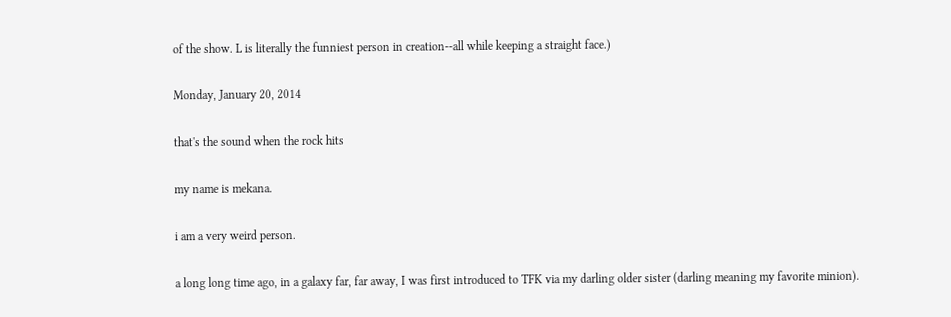of the show. L is literally the funniest person in creation--all while keeping a straight face.)

Monday, January 20, 2014

that's the sound when the rock hits

my name is mekana.

i am a very weird person.

a long long time ago, in a galaxy far, far away, I was first introduced to TFK via my darling older sister (darling meaning my favorite minion).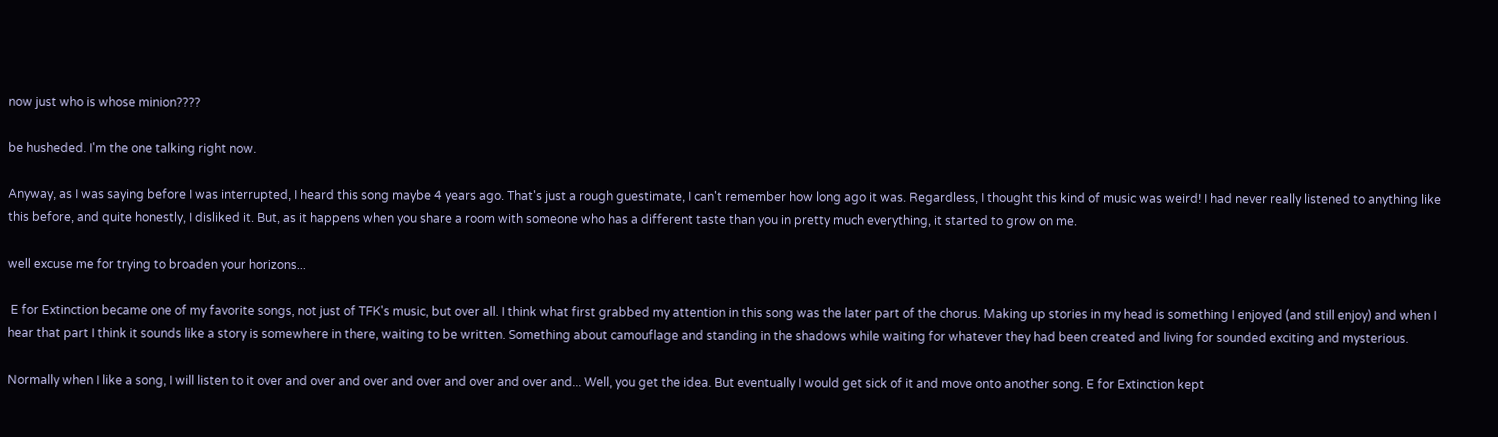now just who is whose minion????

be husheded. I'm the one talking right now.

Anyway, as I was saying before I was interrupted, I heard this song maybe 4 years ago. That's just a rough guestimate, I can't remember how long ago it was. Regardless, I thought this kind of music was weird! I had never really listened to anything like this before, and quite honestly, I disliked it. But, as it happens when you share a room with someone who has a different taste than you in pretty much everything, it started to grow on me.

well excuse me for trying to broaden your horizons...

 E for Extinction became one of my favorite songs, not just of TFK's music, but over all. I think what first grabbed my attention in this song was the later part of the chorus. Making up stories in my head is something I enjoyed (and still enjoy) and when I hear that part I think it sounds like a story is somewhere in there, waiting to be written. Something about camouflage and standing in the shadows while waiting for whatever they had been created and living for sounded exciting and mysterious.

Normally when I like a song, I will listen to it over and over and over and over and over and over and... Well, you get the idea. But eventually I would get sick of it and move onto another song. E for Extinction kept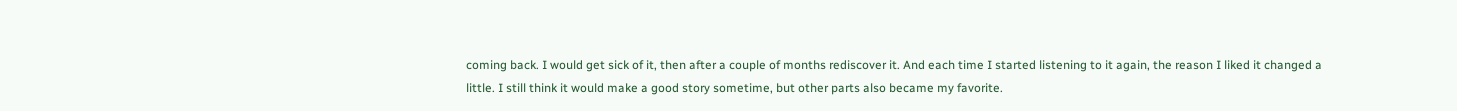coming back. I would get sick of it, then after a couple of months rediscover it. And each time I started listening to it again, the reason I liked it changed a little. I still think it would make a good story sometime, but other parts also became my favorite.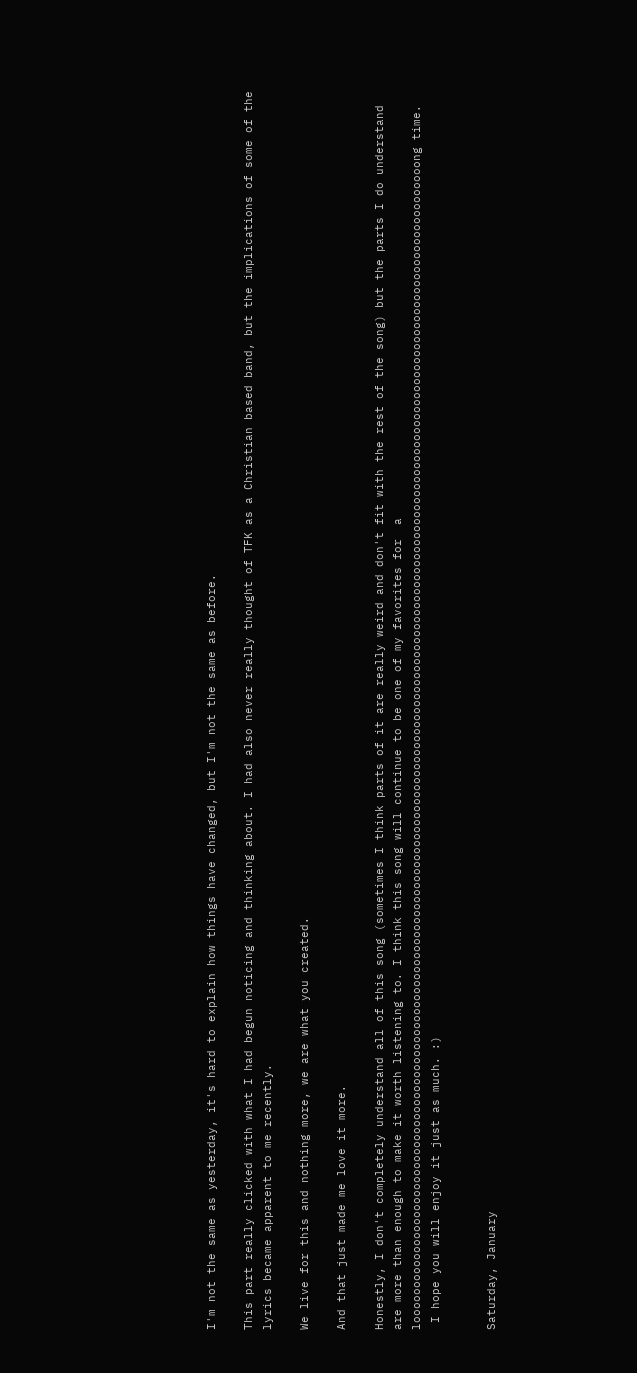I'm not the same as yesterday, it's hard to explain how things have changed, but I'm not the same as before.

This part really clicked with what I had begun noticing and thinking about. I had also never really thought of TFK as a Christian based band, but the implications of some of the lyrics became apparent to me recently.

We live for this and nothing more, we are what you created.

And that just made me love it more.

Honestly, I don't completely understand all of this song (sometimes I think parts of it are really weird and don't fit with the rest of the song) but the parts I do understand are more than enough to make it worth listening to. I think this song will continue to be one of my favorites for  a loooooooooooooooooooooooooooooooooooooooooooooooooooooooooooooooooooooooooooooooooooooooooooooooooooooooooooooooooooooooooooooooooooooooooooooooooooooooooooooooooooooong time.
 I hope you will enjoy it just as much. :)


Saturday, January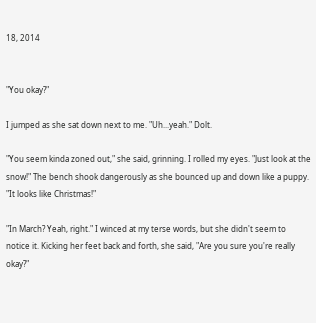18, 2014


"You okay?"

I jumped as she sat down next to me. "Uh...yeah." Dolt.

"You seem kinda zoned out," she said, grinning. I rolled my eyes. "Just look at the snow!" The bench shook dangerously as she bounced up and down like a puppy. "It looks like Christmas!"

"In March? Yeah, right." I winced at my terse words, but she didn't seem to notice it. Kicking her feet back and forth, she said, "Are you sure you're really okay?"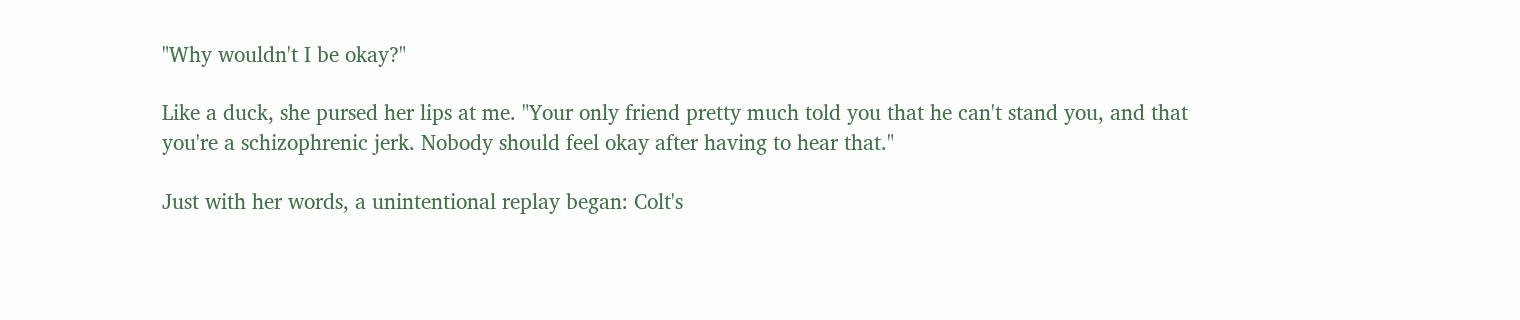"Why wouldn't I be okay?"

Like a duck, she pursed her lips at me. "Your only friend pretty much told you that he can't stand you, and that you're a schizophrenic jerk. Nobody should feel okay after having to hear that."

Just with her words, a unintentional replay began: Colt's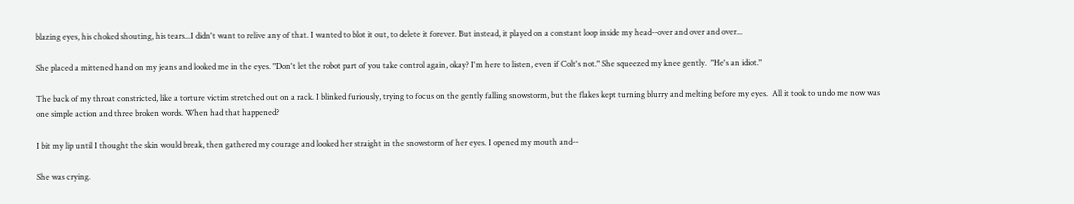blazing eyes, his choked shouting, his tears...I didn't want to relive any of that. I wanted to blot it out, to delete it forever. But instead, it played on a constant loop inside my head--over and over and over...

She placed a mittened hand on my jeans and looked me in the eyes. "Don't let the robot part of you take control again, okay? I'm here to listen, even if Colt's not." She squeezed my knee gently.  "He's an idiot."

The back of my throat constricted, like a torture victim stretched out on a rack. I blinked furiously, trying to focus on the gently falling snowstorm, but the flakes kept turning blurry and melting before my eyes.  All it took to undo me now was one simple action and three broken words. When had that happened?

I bit my lip until I thought the skin would break, then gathered my courage and looked her straight in the snowstorm of her eyes. I opened my mouth and--

She was crying.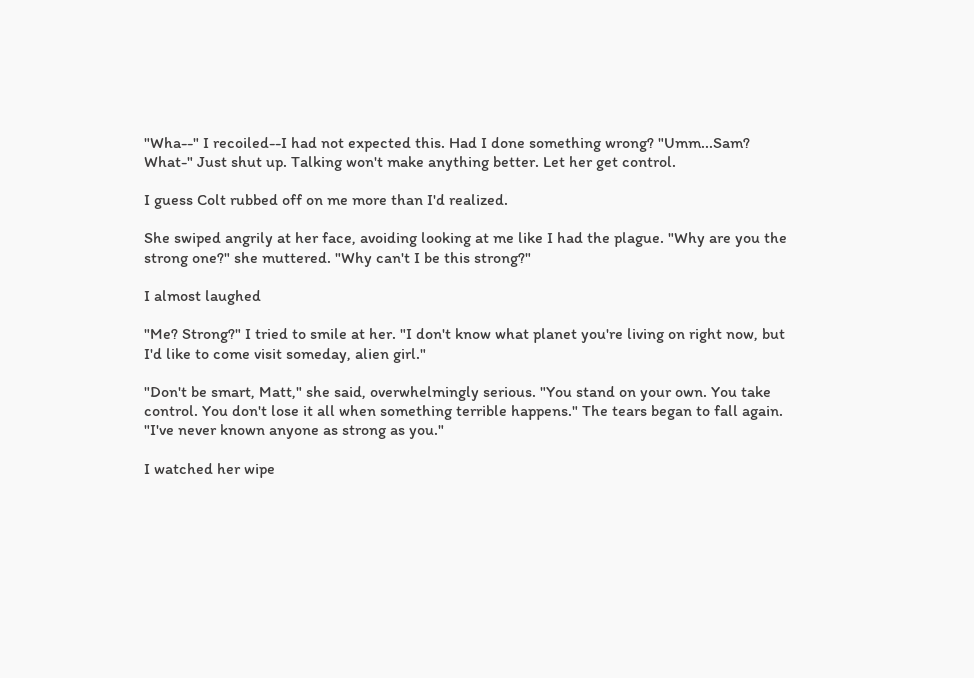"Wha--" I recoiled--I had not expected this. Had I done something wrong? "Umm...Sam? What-" Just shut up. Talking won't make anything better. Let her get control.

I guess Colt rubbed off on me more than I'd realized.

She swiped angrily at her face, avoiding looking at me like I had the plague. "Why are you the strong one?" she muttered. "Why can't I be this strong?"

I almost laughed

"Me? Strong?" I tried to smile at her. "I don't know what planet you're living on right now, but I'd like to come visit someday, alien girl."

"Don't be smart, Matt," she said, overwhelmingly serious. "You stand on your own. You take control. You don't lose it all when something terrible happens." The tears began to fall again. "I've never known anyone as strong as you."

I watched her wipe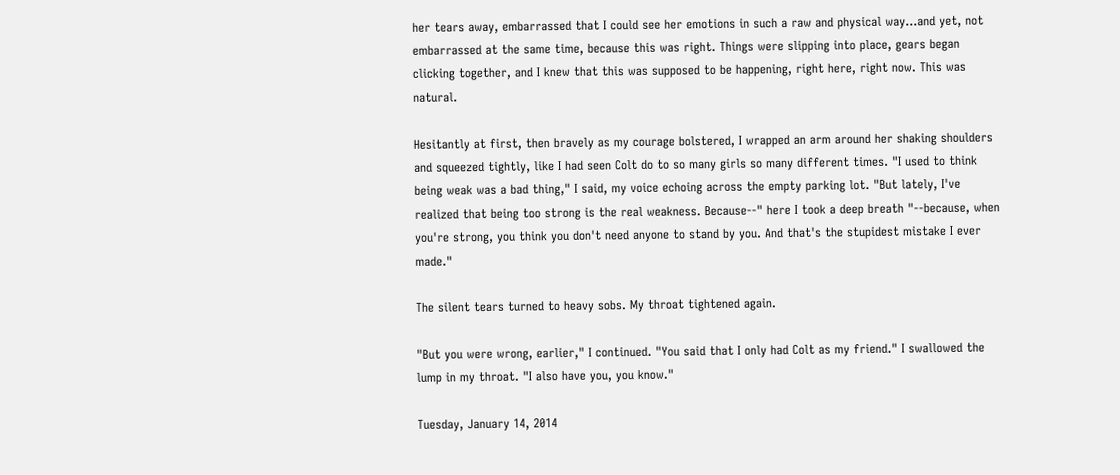her tears away, embarrassed that I could see her emotions in such a raw and physical way...and yet, not embarrassed at the same time, because this was right. Things were slipping into place, gears began clicking together, and I knew that this was supposed to be happening, right here, right now. This was natural.

Hesitantly at first, then bravely as my courage bolstered, I wrapped an arm around her shaking shoulders and squeezed tightly, like I had seen Colt do to so many girls so many different times. "I used to think being weak was a bad thing," I said, my voice echoing across the empty parking lot. "But lately, I've realized that being too strong is the real weakness. Because--" here I took a deep breath "--because, when you're strong, you think you don't need anyone to stand by you. And that's the stupidest mistake I ever made."

The silent tears turned to heavy sobs. My throat tightened again.

"But you were wrong, earlier," I continued. "You said that I only had Colt as my friend." I swallowed the lump in my throat. "I also have you, you know."

Tuesday, January 14, 2014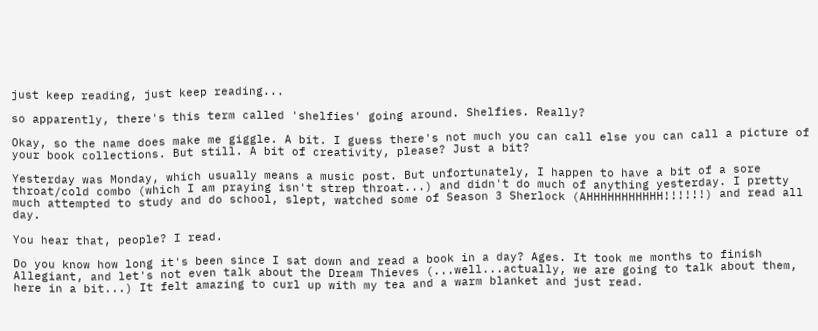just keep reading, just keep reading...

so apparently, there's this term called 'shelfies' going around. Shelfies. Really?

Okay, so the name does make me giggle. A bit. I guess there's not much you can call else you can call a picture of your book collections. But still. A bit of creativity, please? Just a bit?

Yesterday was Monday, which usually means a music post. But unfortunately, I happen to have a bit of a sore throat/cold combo (which I am praying isn't strep throat...) and didn't do much of anything yesterday. I pretty much attempted to study and do school, slept, watched some of Season 3 Sherlock (AHHHHHHHHHHH!!!!!!) and read all day.

You hear that, people? I read.

Do you know how long it's been since I sat down and read a book in a day? Ages. It took me months to finish Allegiant, and let's not even talk about the Dream Thieves (...well...actually, we are going to talk about them, here in a bit...) It felt amazing to curl up with my tea and a warm blanket and just read.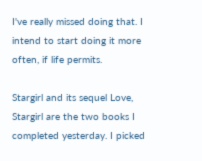I've really missed doing that. I intend to start doing it more often, if life permits.

Stargirl and its sequel Love, Stargirl are the two books I completed yesterday. I picked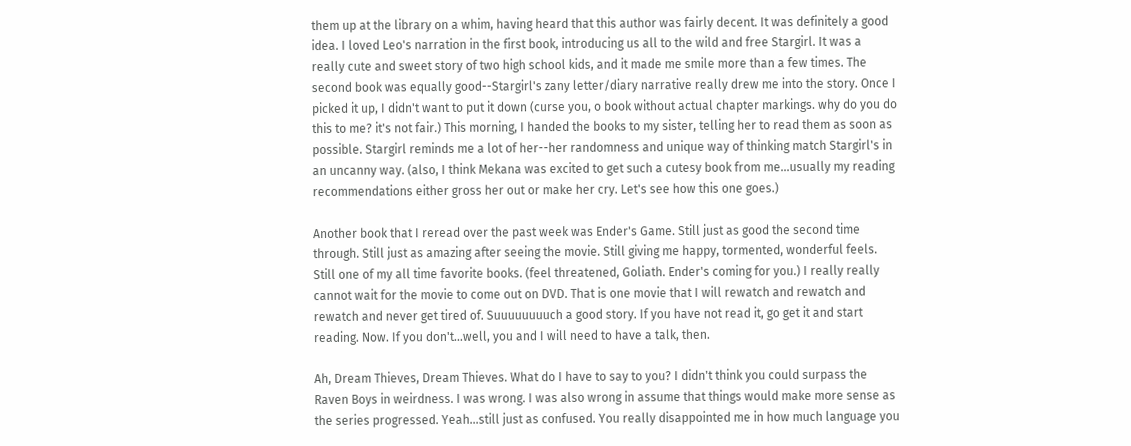them up at the library on a whim, having heard that this author was fairly decent. It was definitely a good idea. I loved Leo's narration in the first book, introducing us all to the wild and free Stargirl. It was a really cute and sweet story of two high school kids, and it made me smile more than a few times. The second book was equally good--Stargirl's zany letter/diary narrative really drew me into the story. Once I picked it up, I didn't want to put it down (curse you, o book without actual chapter markings. why do you do this to me? it's not fair.) This morning, I handed the books to my sister, telling her to read them as soon as possible. Stargirl reminds me a lot of her--her randomness and unique way of thinking match Stargirl's in an uncanny way. (also, I think Mekana was excited to get such a cutesy book from me...usually my reading recommendations either gross her out or make her cry. Let's see how this one goes.)

Another book that I reread over the past week was Ender's Game. Still just as good the second time through. Still just as amazing after seeing the movie. Still giving me happy, tormented, wonderful feels. Still one of my all time favorite books. (feel threatened, Goliath. Ender's coming for you.) I really really cannot wait for the movie to come out on DVD. That is one movie that I will rewatch and rewatch and rewatch and never get tired of. Suuuuuuuuch a good story. If you have not read it, go get it and start reading. Now. If you don't...well, you and I will need to have a talk, then.

Ah, Dream Thieves, Dream Thieves. What do I have to say to you? I didn't think you could surpass the Raven Boys in weirdness. I was wrong. I was also wrong in assume that things would make more sense as the series progressed. Yeah...still just as confused. You really disappointed me in how much language you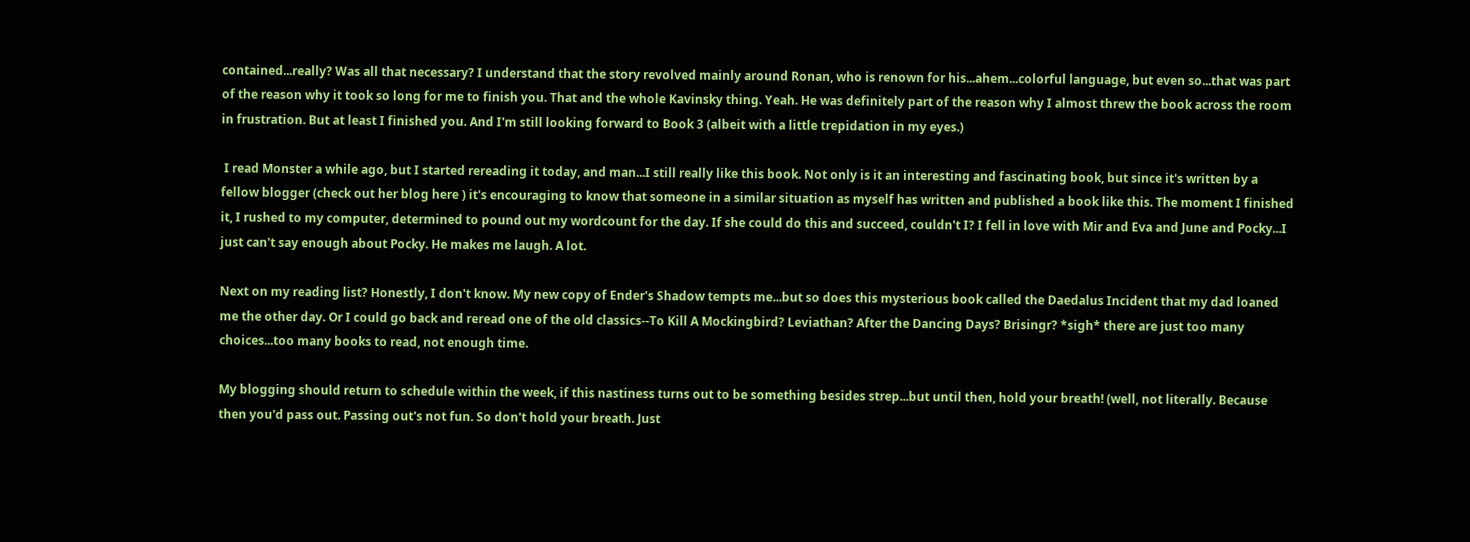contained...really? Was all that necessary? I understand that the story revolved mainly around Ronan, who is renown for his...ahem...colorful language, but even so...that was part of the reason why it took so long for me to finish you. That and the whole Kavinsky thing. Yeah. He was definitely part of the reason why I almost threw the book across the room in frustration. But at least I finished you. And I'm still looking forward to Book 3 (albeit with a little trepidation in my eyes.)

 I read Monster a while ago, but I started rereading it today, and man...I still really like this book. Not only is it an interesting and fascinating book, but since it's written by a fellow blogger (check out her blog here ) it's encouraging to know that someone in a similar situation as myself has written and published a book like this. The moment I finished it, I rushed to my computer, determined to pound out my wordcount for the day. If she could do this and succeed, couldn't I? I fell in love with Mir and Eva and June and Pocky...I just can't say enough about Pocky. He makes me laugh. A lot.

Next on my reading list? Honestly, I don't know. My new copy of Ender's Shadow tempts me...but so does this mysterious book called the Daedalus Incident that my dad loaned me the other day. Or I could go back and reread one of the old classics--To Kill A Mockingbird? Leviathan? After the Dancing Days? Brisingr? *sigh* there are just too many choices...too many books to read, not enough time.

My blogging should return to schedule within the week, if this nastiness turns out to be something besides strep...but until then, hold your breath! (well, not literally. Because then you'd pass out. Passing out's not fun. So don't hold your breath. Just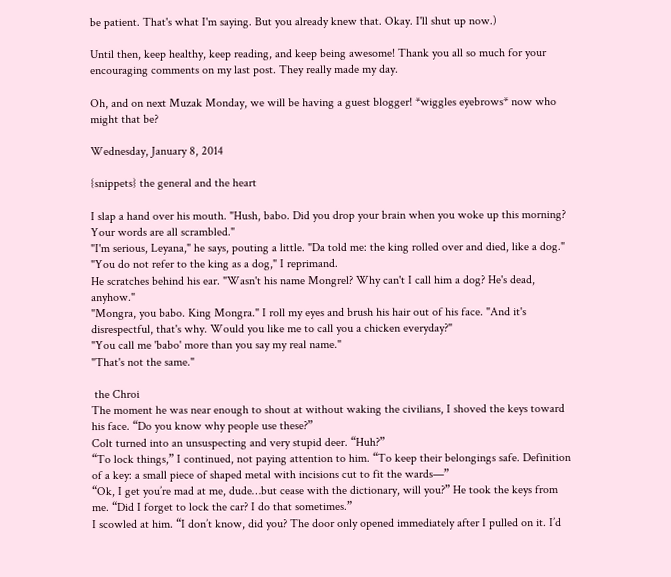be patient. That's what I'm saying. But you already knew that. Okay. I'll shut up now.)

Until then, keep healthy, keep reading, and keep being awesome! Thank you all so much for your encouraging comments on my last post. They really made my day.

Oh, and on next Muzak Monday, we will be having a guest blogger! *wiggles eyebrows* now who might that be?

Wednesday, January 8, 2014

{snippets} the general and the heart

I slap a hand over his mouth. "Hush, babo. Did you drop your brain when you woke up this morning? Your words are all scrambled."
"I'm serious, Leyana," he says, pouting a little. "Da told me: the king rolled over and died, like a dog."
"You do not refer to the king as a dog," I reprimand.
He scratches behind his ear. "Wasn't his name Mongrel? Why can't I call him a dog? He's dead, anyhow."
"Mongra, you babo. King Mongra." I roll my eyes and brush his hair out of his face. "And it's disrespectful, that's why. Would you like me to call you a chicken everyday?"
"You call me 'babo' more than you say my real name."
"That's not the same."

 the Chroi
The moment he was near enough to shout at without waking the civilians, I shoved the keys toward his face. “Do you know why people use these?”
Colt turned into an unsuspecting and very stupid deer. “Huh?”
“To lock things,” I continued, not paying attention to him. “To keep their belongings safe. Definition of a key: a small piece of shaped metal with incisions cut to fit the wards—”
“Ok, I get you’re mad at me, dude…but cease with the dictionary, will you?” He took the keys from me. “Did I forget to lock the car? I do that sometimes.”
I scowled at him. “I don’t know, did you? The door only opened immediately after I pulled on it. I’d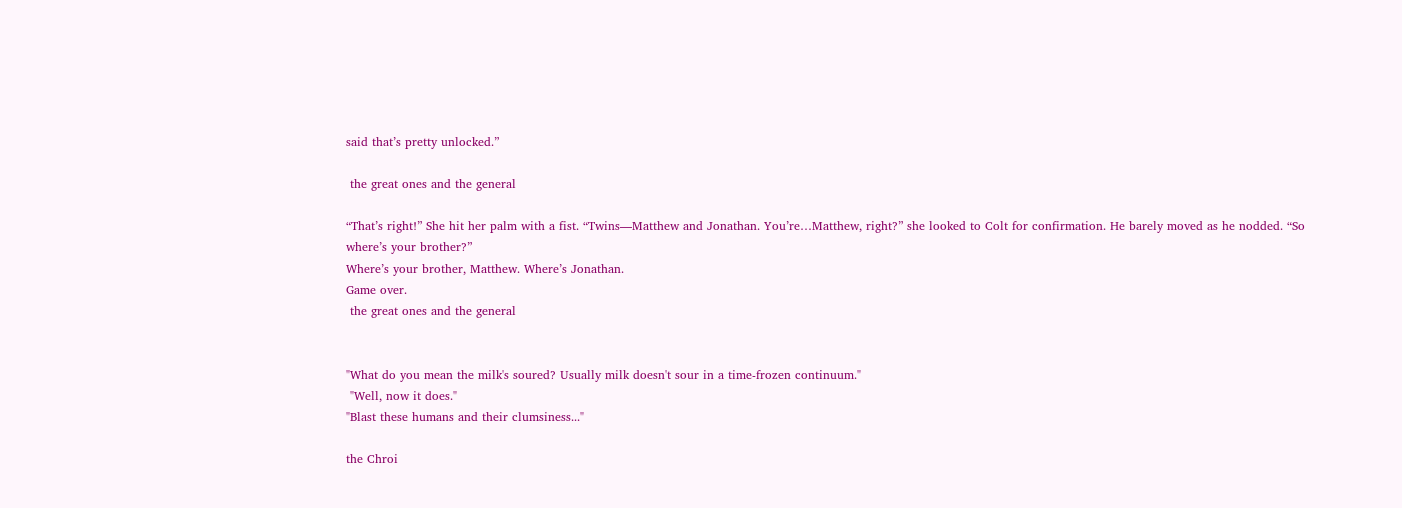said that’s pretty unlocked.”

 the great ones and the general

“That’s right!” She hit her palm with a fist. “Twins—Matthew and Jonathan. You’re…Matthew, right?” she looked to Colt for confirmation. He barely moved as he nodded. “So where’s your brother?”
Where’s your brother, Matthew. Where’s Jonathan.
Game over.
 the great ones and the general


"What do you mean the milk's soured? Usually milk doesn't sour in a time-frozen continuum."
 "Well, now it does."
"Blast these humans and their clumsiness..."

the Chroi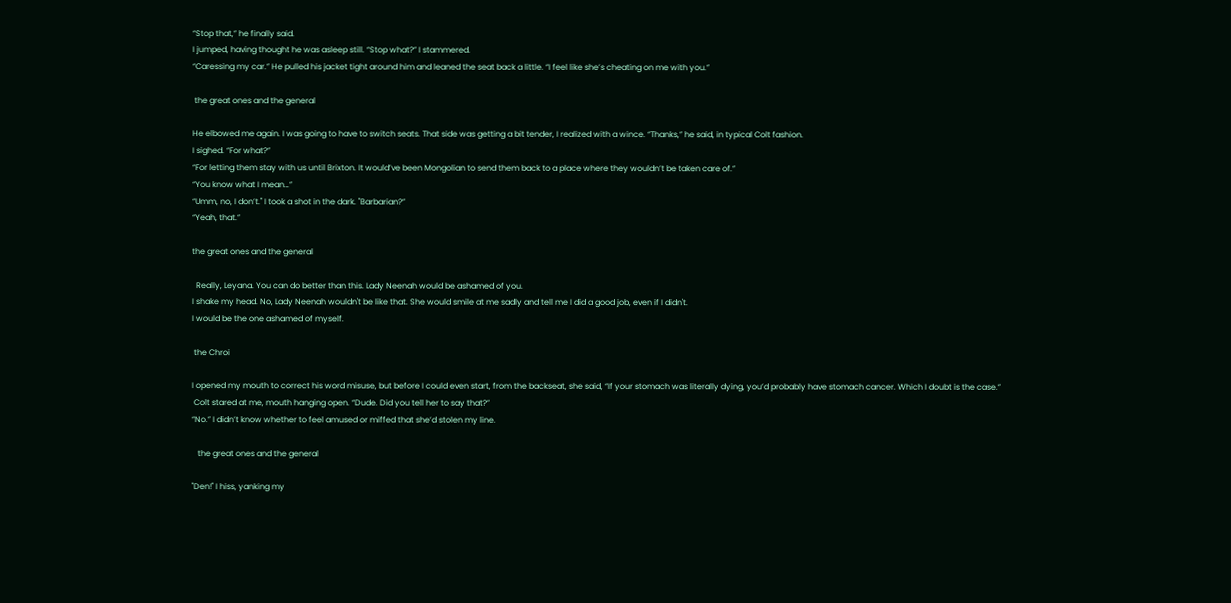“Stop that,” he finally said.
I jumped, having thought he was asleep still. “Stop what?” I stammered.
“Caressing my car.” He pulled his jacket tight around him and leaned the seat back a little. “I feel like she’s cheating on me with you.”

 the great ones and the general

He elbowed me again. I was going to have to switch seats. That side was getting a bit tender, I realized with a wince. “Thanks,” he said, in typical Colt fashion.
I sighed. “For what?”
“For letting them stay with us until Brixton. It would’ve been Mongolian to send them back to a place where they wouldn’t be taken care of.”
“You know what I mean…”
“Umm, no, I don’t." I took a shot in the dark. "Barbarian?”
“Yeah, that.”

the great ones and the general

  Really, Leyana. You can do better than this. Lady Neenah would be ashamed of you.
I shake my head. No, Lady Neenah wouldn't be like that. She would smile at me sadly and tell me I did a good job, even if I didn't.
I would be the one ashamed of myself.

 the Chroi

I opened my mouth to correct his word misuse, but before I could even start, from the backseat, she said, “If your stomach was literally dying, you’d probably have stomach cancer. Which I doubt is the case.”
 Colt stared at me, mouth hanging open. “Dude. Did you tell her to say that?”
“No.” I didn’t know whether to feel amused or miffed that she’d stolen my line.

   the great ones and the general

"Den!" I hiss, yanking my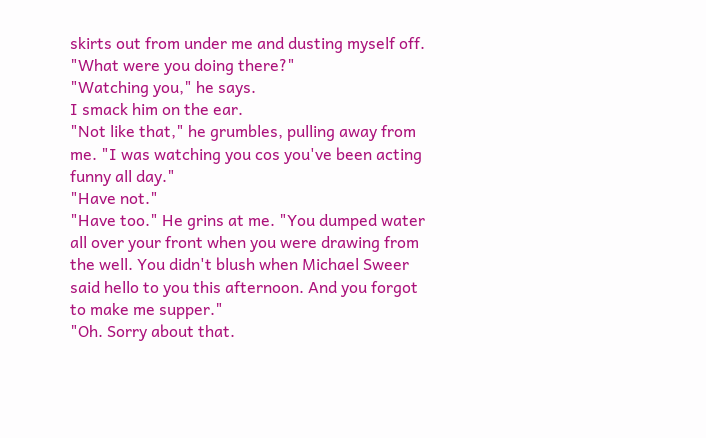skirts out from under me and dusting myself off. "What were you doing there?"
"Watching you," he says.
I smack him on the ear.
"Not like that," he grumbles, pulling away from me. "I was watching you cos you've been acting funny all day."
"Have not."
"Have too." He grins at me. "You dumped water all over your front when you were drawing from the well. You didn't blush when Michael Sweer said hello to you this afternoon. And you forgot to make me supper."
"Oh. Sorry about that.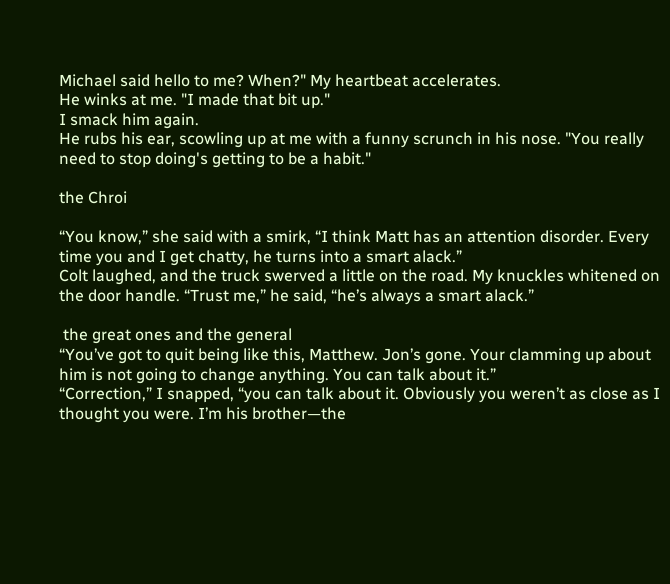Michael said hello to me? When?" My heartbeat accelerates.
He winks at me. "I made that bit up."
I smack him again.
He rubs his ear, scowling up at me with a funny scrunch in his nose. "You really need to stop doing's getting to be a habit."

the Chroi

“You know,” she said with a smirk, “I think Matt has an attention disorder. Every time you and I get chatty, he turns into a smart alack.”
Colt laughed, and the truck swerved a little on the road. My knuckles whitened on the door handle. “Trust me,” he said, “he’s always a smart alack.”

 the great ones and the general
“You’ve got to quit being like this, Matthew. Jon’s gone. Your clamming up about him is not going to change anything. You can talk about it.”
“Correction,” I snapped, “you can talk about it. Obviously you weren’t as close as I thought you were. I’m his brother—the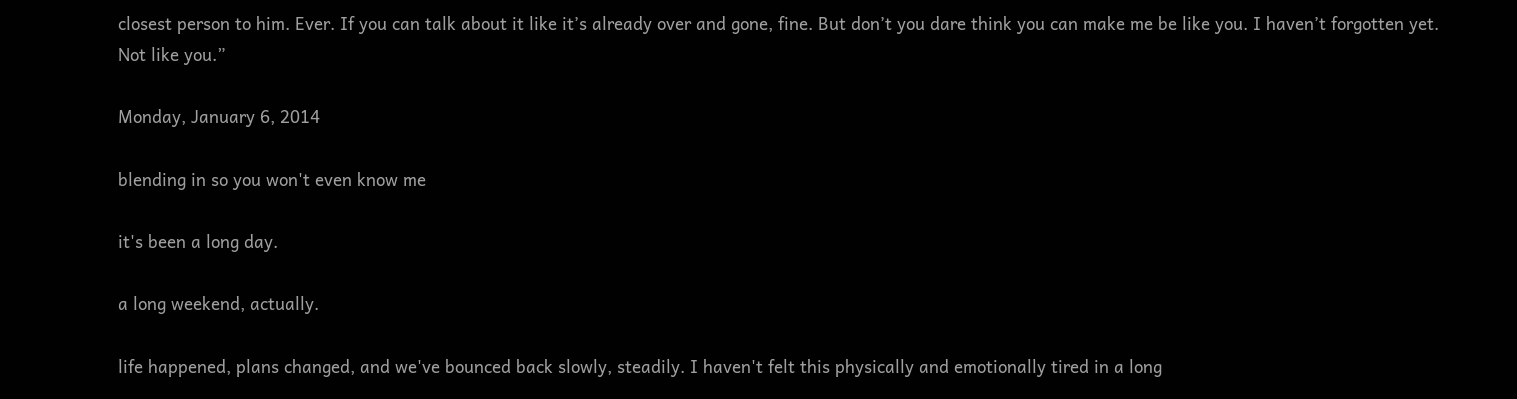closest person to him. Ever. If you can talk about it like it’s already over and gone, fine. But don’t you dare think you can make me be like you. I haven’t forgotten yet. Not like you.”

Monday, January 6, 2014

blending in so you won't even know me

it's been a long day.

a long weekend, actually.

life happened, plans changed, and we've bounced back slowly, steadily. I haven't felt this physically and emotionally tired in a long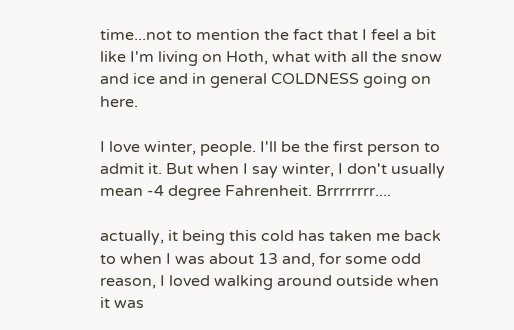time...not to mention the fact that I feel a bit like I'm living on Hoth, what with all the snow and ice and in general COLDNESS going on here.

I love winter, people. I'll be the first person to admit it. But when I say winter, I don't usually mean -4 degree Fahrenheit. Brrrrrrrr....

actually, it being this cold has taken me back to when I was about 13 and, for some odd reason, I loved walking around outside when it was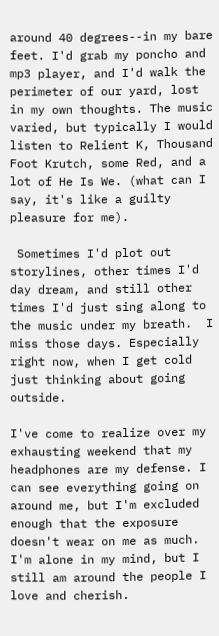around 40 degrees--in my bare feet. I'd grab my poncho and mp3 player, and I'd walk the perimeter of our yard, lost in my own thoughts. The music varied, but typically I would listen to Relient K, Thousand Foot Krutch, some Red, and a lot of He Is We. (what can I say, it's like a guilty pleasure for me).

 Sometimes I'd plot out storylines, other times I'd day dream, and still other times I'd just sing along to the music under my breath.  I miss those days. Especially right now, when I get cold just thinking about going outside.

I've come to realize over my exhausting weekend that my headphones are my defense. I can see everything going on around me, but I'm excluded enough that the exposure doesn't wear on me as much. I'm alone in my mind, but I still am around the people I love and cherish.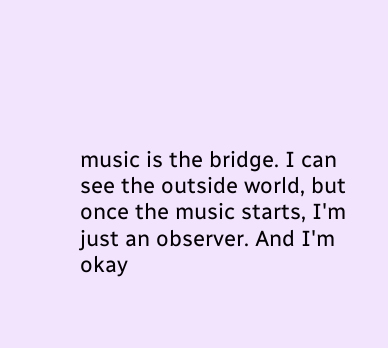music is the bridge. I can see the outside world, but once the music starts, I'm just an observer. And I'm okay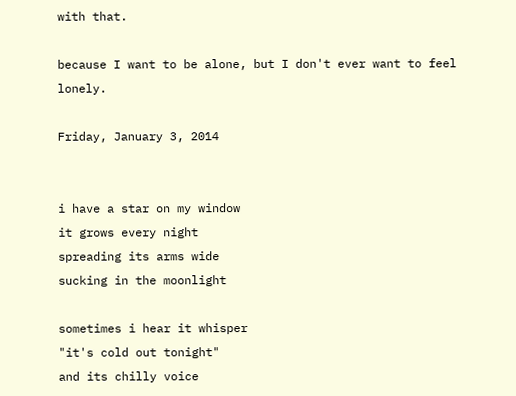with that.

because I want to be alone, but I don't ever want to feel lonely.

Friday, January 3, 2014


i have a star on my window
it grows every night
spreading its arms wide
sucking in the moonlight

sometimes i hear it whisper
"it's cold out tonight"
and its chilly voice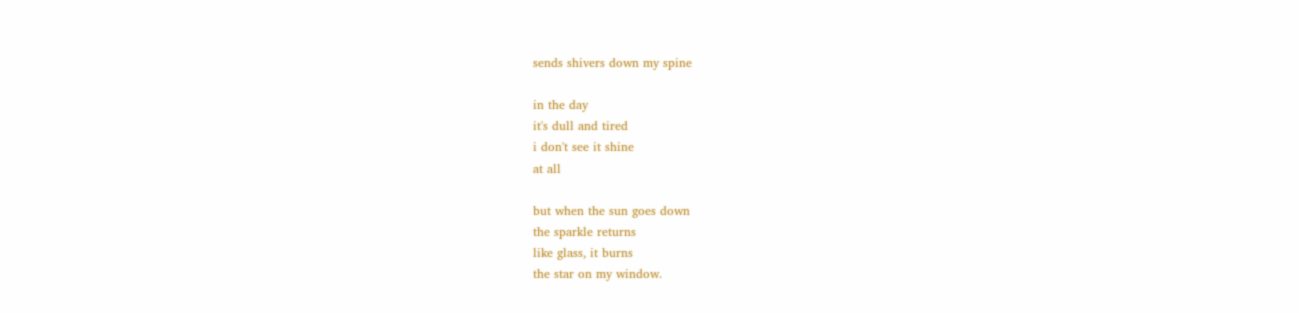sends shivers down my spine

in the day
it's dull and tired
i don't see it shine
at all

but when the sun goes down
the sparkle returns
like glass, it burns
the star on my window.